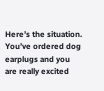Here’s the situation. You’ve ordered dog earplugs and you are really excited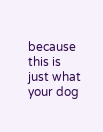because this is just what your dog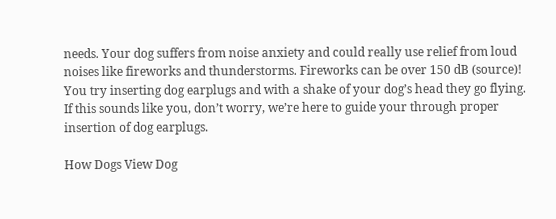needs. Your dog suffers from noise anxiety and could really use relief from loud noises like fireworks and thunderstorms. Fireworks can be over 150 dB (source)! You try inserting dog earplugs and with a shake of your dog’s head they go flying. If this sounds like you, don’t worry, we’re here to guide your through proper insertion of dog earplugs.

How Dogs View Dog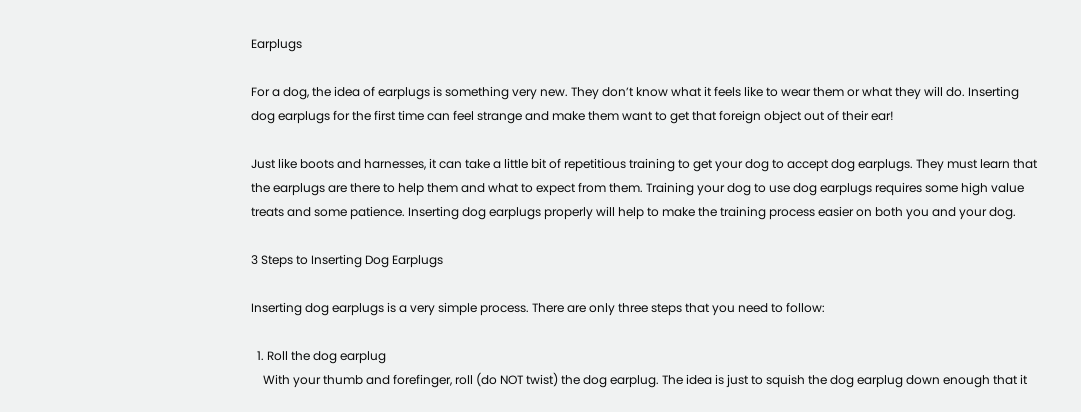Earplugs

For a dog, the idea of earplugs is something very new. They don’t know what it feels like to wear them or what they will do. Inserting dog earplugs for the first time can feel strange and make them want to get that foreign object out of their ear!

Just like boots and harnesses, it can take a little bit of repetitious training to get your dog to accept dog earplugs. They must learn that the earplugs are there to help them and what to expect from them. Training your dog to use dog earplugs requires some high value treats and some patience. Inserting dog earplugs properly will help to make the training process easier on both you and your dog.

3 Steps to Inserting Dog Earplugs

Inserting dog earplugs is a very simple process. There are only three steps that you need to follow:

  1. Roll the dog earplug
    With your thumb and forefinger, roll (do NOT twist) the dog earplug. The idea is just to squish the dog earplug down enough that it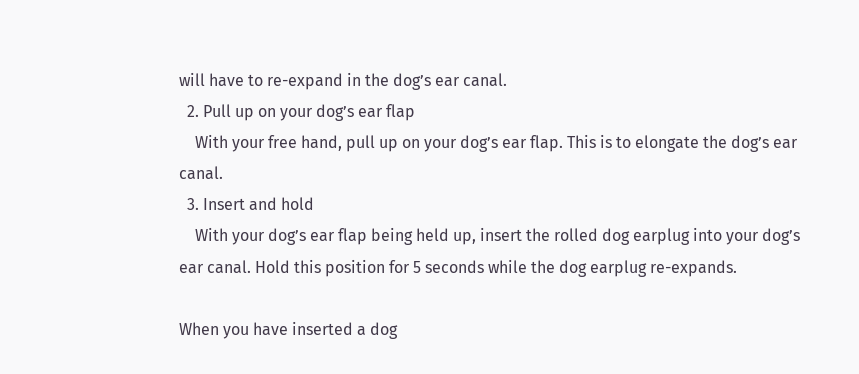will have to re-expand in the dog’s ear canal.
  2. Pull up on your dog’s ear flap
    With your free hand, pull up on your dog’s ear flap. This is to elongate the dog’s ear canal.
  3. Insert and hold
    With your dog’s ear flap being held up, insert the rolled dog earplug into your dog’s ear canal. Hold this position for 5 seconds while the dog earplug re-expands.

When you have inserted a dog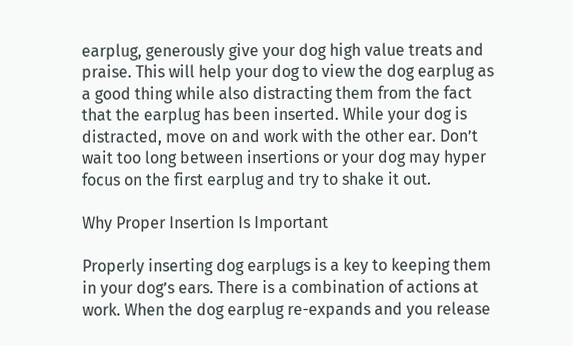earplug, generously give your dog high value treats and praise. This will help your dog to view the dog earplug as a good thing while also distracting them from the fact that the earplug has been inserted. While your dog is distracted, move on and work with the other ear. Don’t wait too long between insertions or your dog may hyper focus on the first earplug and try to shake it out.

Why Proper Insertion Is Important

Properly inserting dog earplugs is a key to keeping them in your dog’s ears. There is a combination of actions at work. When the dog earplug re-expands and you release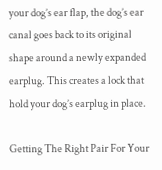your dog’s ear flap, the dog’s ear canal goes back to its original shape around a newly expanded earplug. This creates a lock that hold your dog’s earplug in place.

Getting The Right Pair For Your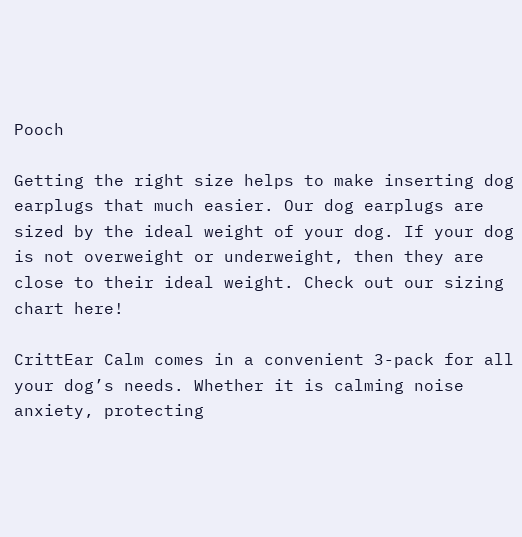Pooch

Getting the right size helps to make inserting dog earplugs that much easier. Our dog earplugs are sized by the ideal weight of your dog. If your dog is not overweight or underweight, then they are close to their ideal weight. Check out our sizing chart here!

CrittEar Calm comes in a convenient 3-pack for all your dog’s needs. Whether it is calming noise anxiety, protecting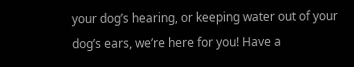your dog’s hearing, or keeping water out of your dog’s ears, we’re here for you! Have a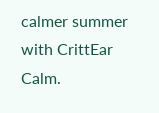calmer summer with CrittEar Calm.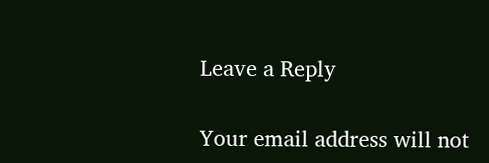Leave a Reply

Your email address will not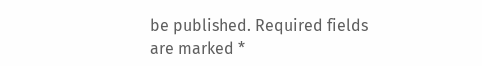be published. Required fields are marked *